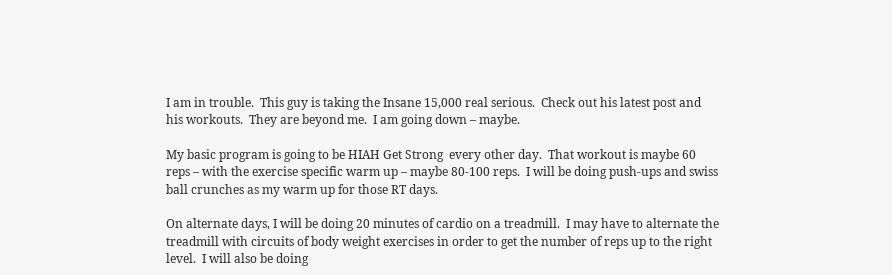I am in trouble.  This guy is taking the Insane 15,000 real serious.  Check out his latest post and his workouts.  They are beyond me.  I am going down – maybe.

My basic program is going to be HIAH Get Strong  every other day.  That workout is maybe 60 reps – with the exercise specific warm up – maybe 80-100 reps.  I will be doing push-ups and swiss ball crunches as my warm up for those RT days.

On alternate days, I will be doing 20 minutes of cardio on a treadmill.  I may have to alternate the treadmill with circuits of body weight exercises in order to get the number of reps up to the right level.  I will also be doing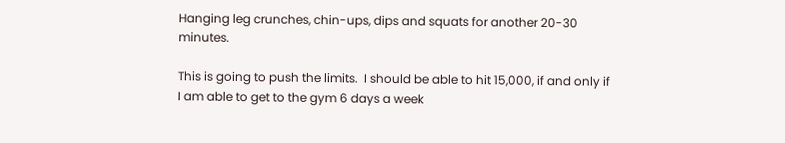Hanging leg crunches, chin-ups, dips and squats for another 20-30 minutes.

This is going to push the limits.  I should be able to hit 15,000, if and only if I am able to get to the gym 6 days a week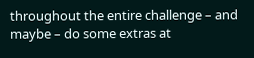throughout the entire challenge – and maybe – do some extras at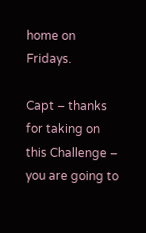home on Fridays.

Capt – thanks for taking on this Challenge – you are going to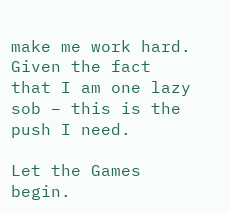make me work hard.  Given the fact that I am one lazy sob – this is the push I need.

Let the Games begin.